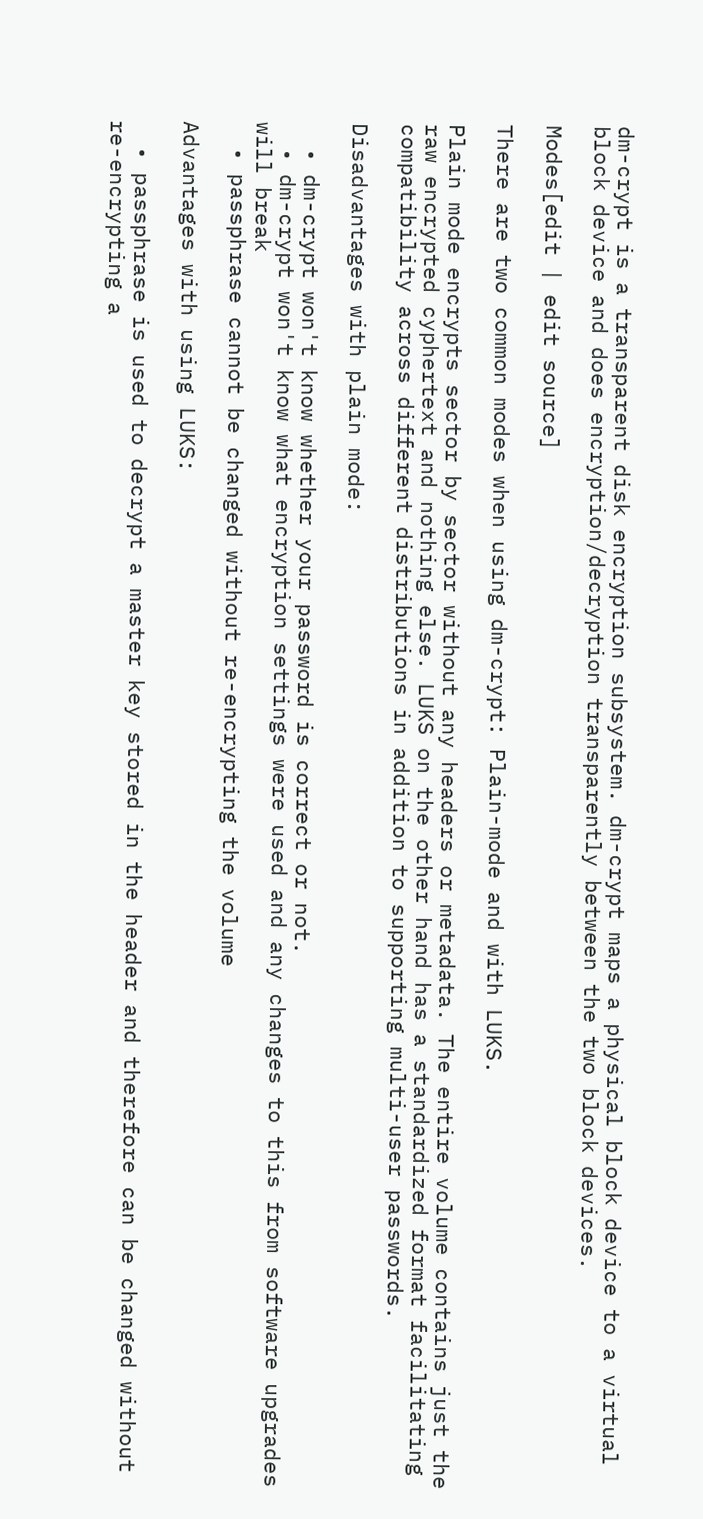dm-crypt is a transparent disk encryption subsystem. dm-crypt maps a physical block device to a virtual block device and does encryption/decryption transparently between the two block devices.

Modes[edit | edit source]

There are two common modes when using dm-crypt: Plain-mode and with LUKS.

Plain mode encrypts sector by sector without any headers or metadata. The entire volume contains just the raw encrypted cyphertext and nothing else. LUKS on the other hand has a standardized format facilitating compatibility across different distributions in addition to supporting multi-user passwords.

Disadvantages with plain mode:

  • dm-crypt won't know whether your password is correct or not.
  • dm-crypt won't know what encryption settings were used and any changes to this from software upgrades will break
  • passphrase cannot be changed without re-encrypting the volume

Advantages with using LUKS:

  • passphrase is used to decrypt a master key stored in the header and therefore can be changed without re-encrypting a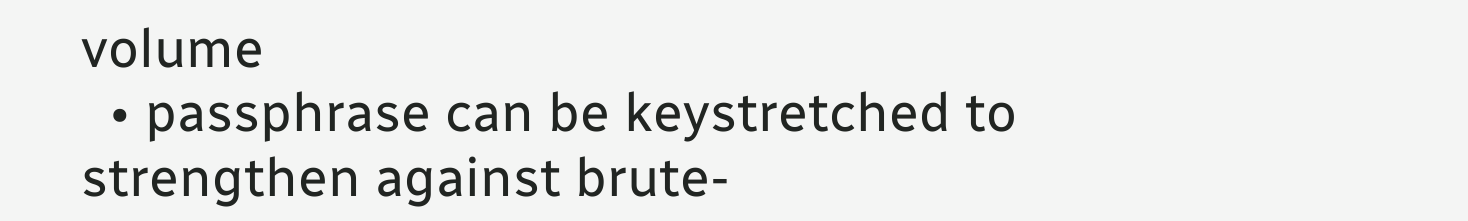volume
  • passphrase can be keystretched to strengthen against brute-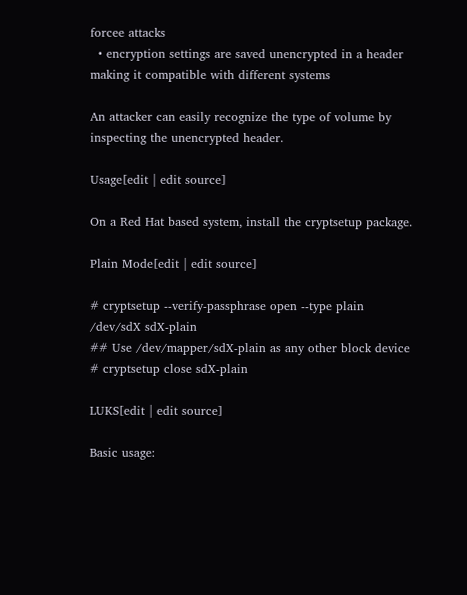forcee attacks
  • encryption settings are saved unencrypted in a header making it compatible with different systems

An attacker can easily recognize the type of volume by inspecting the unencrypted header.

Usage[edit | edit source]

On a Red Hat based system, install the cryptsetup package.

Plain Mode[edit | edit source]

# cryptsetup --verify-passphrase open --type plain /dev/sdX sdX-plain
## Use /dev/mapper/sdX-plain as any other block device
# cryptsetup close sdX-plain

LUKS[edit | edit source]

Basic usage: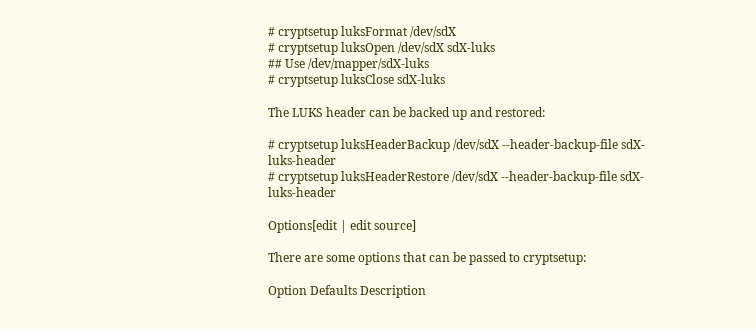# cryptsetup luksFormat /dev/sdX
# cryptsetup luksOpen /dev/sdX sdX-luks
## Use /dev/mapper/sdX-luks
# cryptsetup luksClose sdX-luks

The LUKS header can be backed up and restored:

# cryptsetup luksHeaderBackup /dev/sdX --header-backup-file sdX-luks-header
# cryptsetup luksHeaderRestore /dev/sdX --header-backup-file sdX-luks-header

Options[edit | edit source]

There are some options that can be passed to cryptsetup:

Option Defaults Description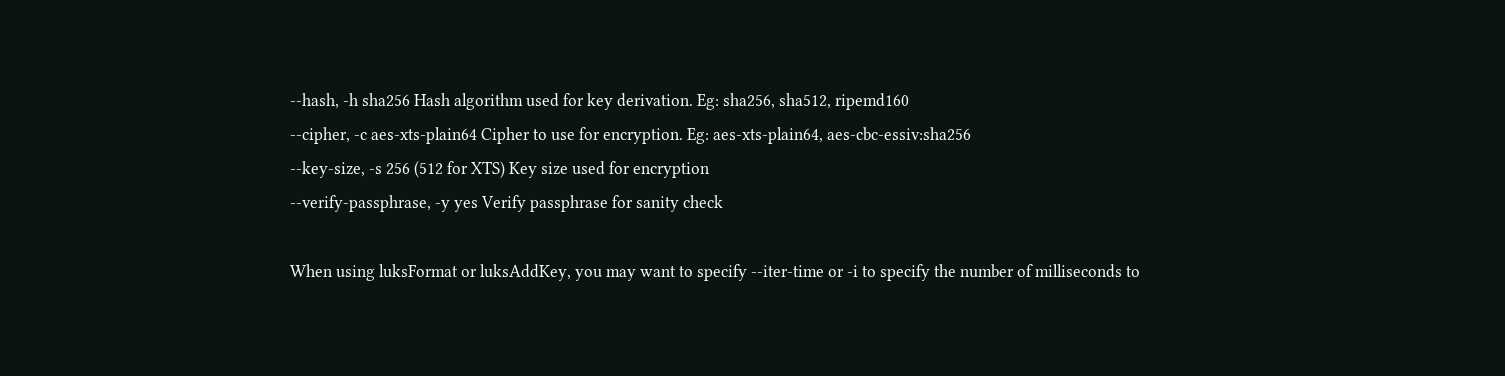--hash, -h sha256 Hash algorithm used for key derivation. Eg: sha256, sha512, ripemd160
--cipher, -c aes-xts-plain64 Cipher to use for encryption. Eg: aes-xts-plain64, aes-cbc-essiv:sha256
--key-size, -s 256 (512 for XTS) Key size used for encryption
--verify-passphrase, -y yes Verify passphrase for sanity check

When using luksFormat or luksAddKey, you may want to specify --iter-time or -i to specify the number of milliseconds to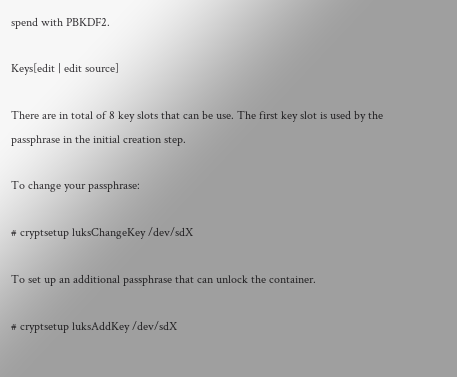spend with PBKDF2.

Keys[edit | edit source]

There are in total of 8 key slots that can be use. The first key slot is used by the passphrase in the initial creation step.

To change your passphrase:

# cryptsetup luksChangeKey /dev/sdX

To set up an additional passphrase that can unlock the container.

# cryptsetup luksAddKey /dev/sdX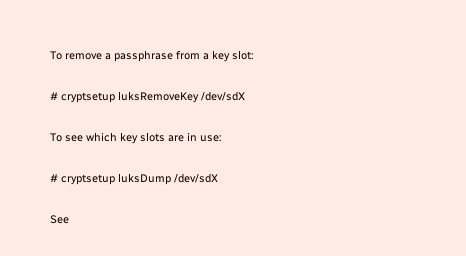To remove a passphrase from a key slot:

# cryptsetup luksRemoveKey /dev/sdX

To see which key slots are in use:

# cryptsetup luksDump /dev/sdX

See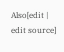Also[edit | edit source]